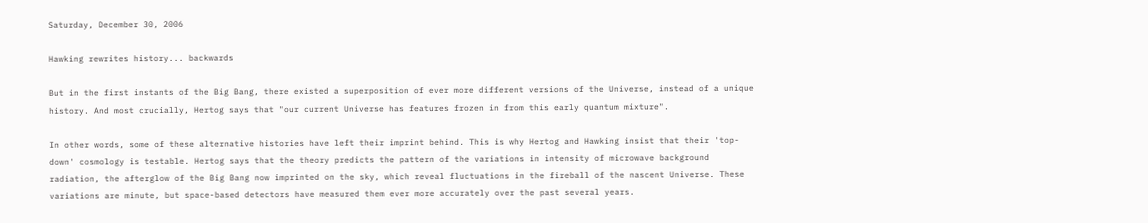Saturday, December 30, 2006

Hawking rewrites history... backwards

But in the first instants of the Big Bang, there existed a superposition of ever more different versions of the Universe, instead of a unique history. And most crucially, Hertog says that "our current Universe has features frozen in from this early quantum mixture".

In other words, some of these alternative histories have left their imprint behind. This is why Hertog and Hawking insist that their 'top-down' cosmology is testable. Hertog says that the theory predicts the pattern of the variations in intensity of microwave background radiation, the afterglow of the Big Bang now imprinted on the sky, which reveal fluctuations in the fireball of the nascent Universe. These variations are minute, but space-based detectors have measured them ever more accurately over the past several years.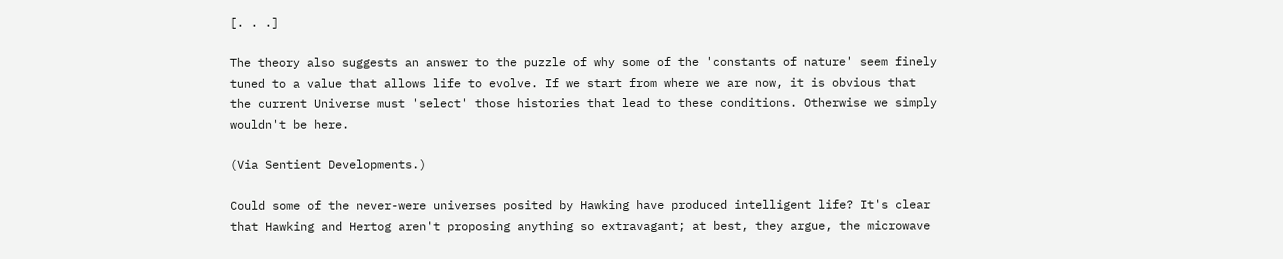[. . .]

The theory also suggests an answer to the puzzle of why some of the 'constants of nature' seem finely tuned to a value that allows life to evolve. If we start from where we are now, it is obvious that the current Universe must 'select' those histories that lead to these conditions. Otherwise we simply wouldn't be here.

(Via Sentient Developments.)

Could some of the never-were universes posited by Hawking have produced intelligent life? It's clear that Hawking and Hertog aren't proposing anything so extravagant; at best, they argue, the microwave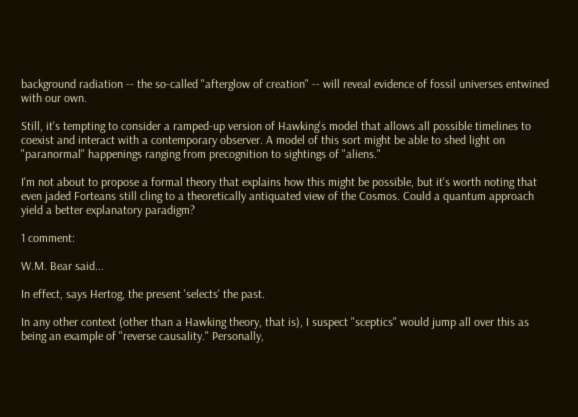background radiation -- the so-called "afterglow of creation" -- will reveal evidence of fossil universes entwined with our own.

Still, it's tempting to consider a ramped-up version of Hawking's model that allows all possible timelines to coexist and interact with a contemporary observer. A model of this sort might be able to shed light on "paranormal" happenings ranging from precognition to sightings of "aliens."

I'm not about to propose a formal theory that explains how this might be possible, but it's worth noting that even jaded Forteans still cling to a theoretically antiquated view of the Cosmos. Could a quantum approach yield a better explanatory paradigm?

1 comment:

W.M. Bear said...

In effect, says Hertog, the present 'selects' the past.

In any other context (other than a Hawking theory, that is), I suspect "sceptics" would jump all over this as being an example of "reverse causality." Personally,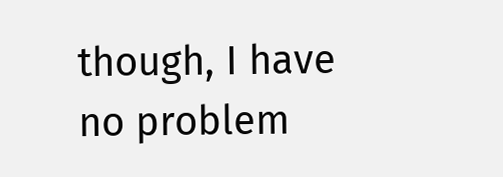though, I have no problem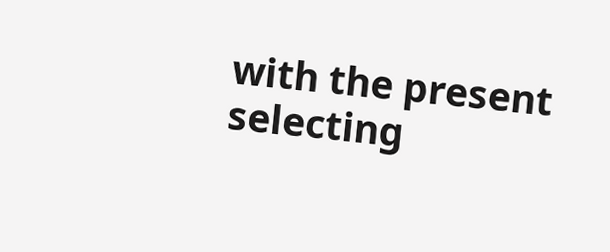with the present selecting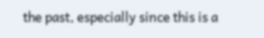the past, especially since this is a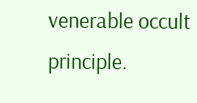venerable occult principle.